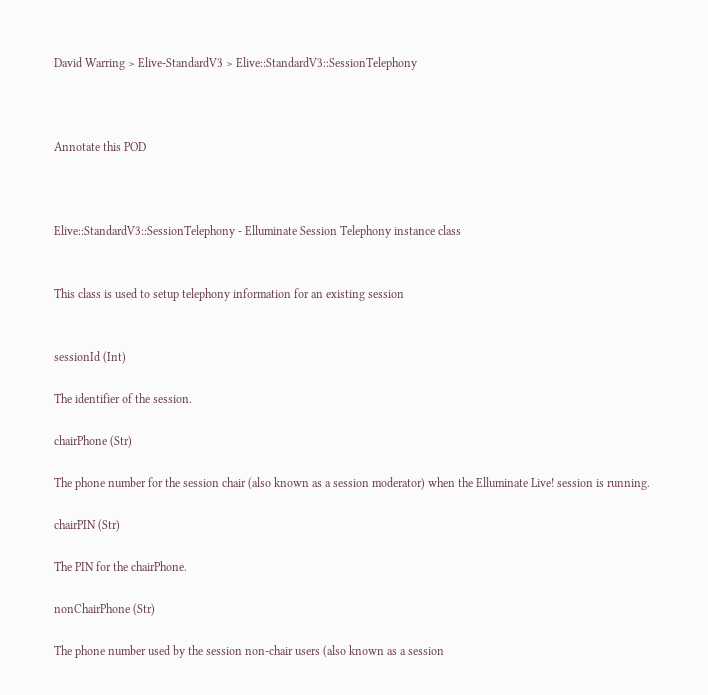David Warring > Elive-StandardV3 > Elive::StandardV3::SessionTelephony



Annotate this POD



Elive::StandardV3::SessionTelephony - Elluminate Session Telephony instance class


This class is used to setup telephony information for an existing session


sessionId (Int)

The identifier of the session.

chairPhone (Str)

The phone number for the session chair (also known as a session moderator) when the Elluminate Live! session is running.

chairPIN (Str)

The PIN for the chairPhone.

nonChairPhone (Str)

The phone number used by the session non-chair users (also known as a session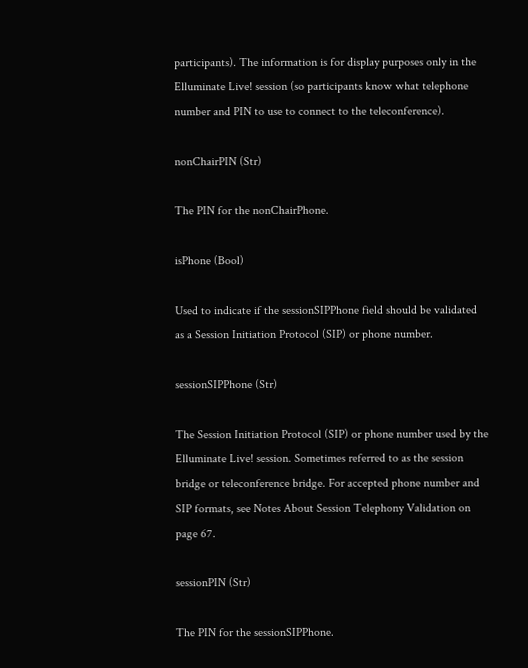participants). The information is for display purposes only in the Elluminate Live! session (so participants know what telephone number and PIN to use to connect to the teleconference).

nonChairPIN (Str)

The PIN for the nonChairPhone.

isPhone (Bool)

Used to indicate if the sessionSIPPhone field should be validated as a Session Initiation Protocol (SIP) or phone number.

sessionSIPPhone (Str)

The Session Initiation Protocol (SIP) or phone number used by the Elluminate Live! session. Sometimes referred to as the session bridge or teleconference bridge. For accepted phone number and SIP formats, see Notes About Session Telephony Validation on page 67.

sessionPIN (Str)

The PIN for the sessionSIPPhone.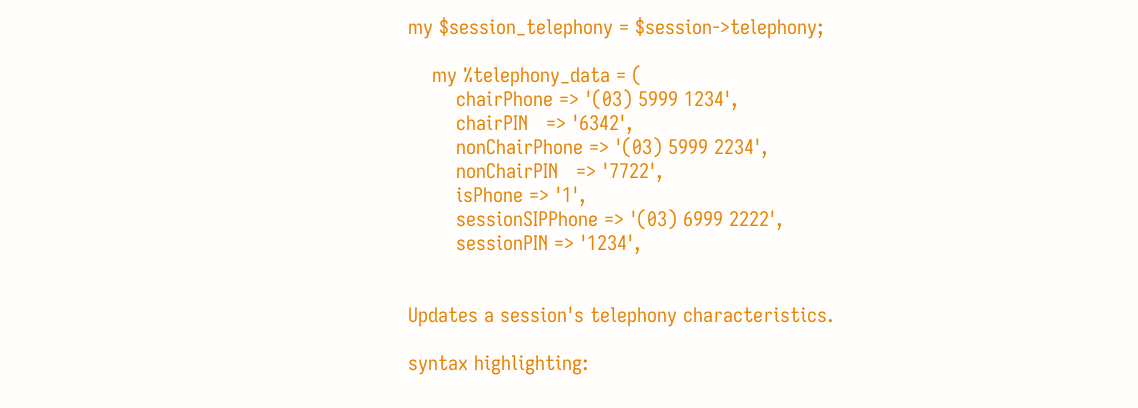my $session_telephony = $session->telephony;

    my %telephony_data = (
        chairPhone => '(03) 5999 1234',
        chairPIN   => '6342',
        nonChairPhone => '(03) 5999 2234',
        nonChairPIN   => '7722',
        isPhone => '1',
        sessionSIPPhone => '(03) 6999 2222',
        sessionPIN => '1234',


Updates a session's telephony characteristics.

syntax highlighting: